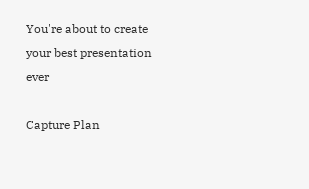You're about to create your best presentation ever

Capture Plan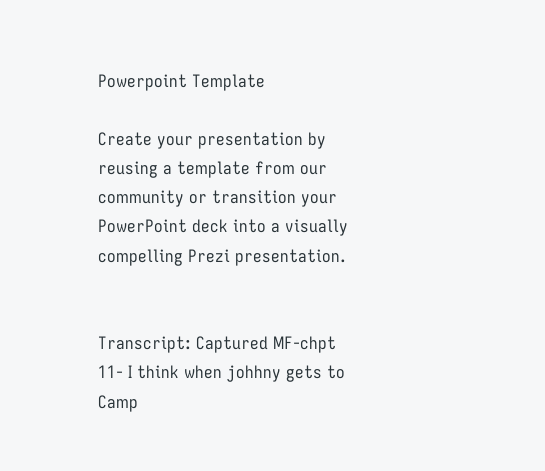Powerpoint Template

Create your presentation by reusing a template from our community or transition your PowerPoint deck into a visually compelling Prezi presentation.


Transcript: Captured MF-chpt 11- I think when johhny gets to Camp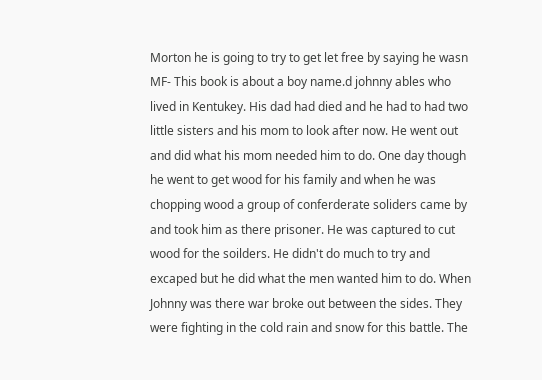Morton he is going to try to get let free by saying he wasn MF- This book is about a boy name.d johnny ables who lived in Kentukey. His dad had died and he had to had two little sisters and his mom to look after now. He went out and did what his mom needed him to do. One day though he went to get wood for his family and when he was chopping wood a group of conferderate soliders came by and took him as there prisoner. He was captured to cut wood for the soilders. He didn't do much to try and excaped but he did what the men wanted him to do. When Johnny was there war broke out between the sides. They were fighting in the cold rain and snow for this battle. The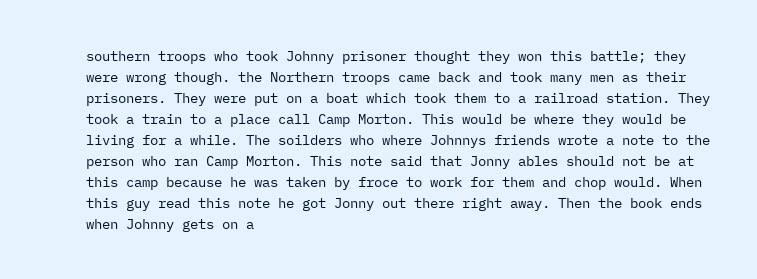southern troops who took Johnny prisoner thought they won this battle; they were wrong though. the Northern troops came back and took many men as their prisoners. They were put on a boat which took them to a railroad station. They took a train to a place call Camp Morton. This would be where they would be living for a while. The soilders who where Johnnys friends wrote a note to the person who ran Camp Morton. This note said that Jonny ables should not be at this camp because he was taken by froce to work for them and chop would. When this guy read this note he got Jonny out there right away. Then the book ends when Johnny gets on a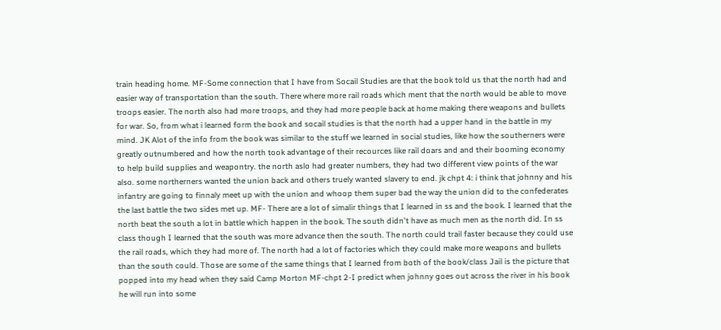train heading home. MF-Some connection that I have from Socail Studies are that the book told us that the north had and easier way of transportation than the south. There where more rail roads which ment that the north would be able to move troops easier. The north also had more troops, and they had more people back at home making there weapons and bullets for war. So, from what i learned form the book and socail studies is that the north had a upper hand in the battle in my mind. JK Alot of the info from the book was similar to the stuff we learned in social studies, like how the southerners were greatly outnumbered and how the north took advantage of their recources like rail doars and and their booming economy to help build supplies and weapontry. the north aslo had greater numbers, they had two different view points of the war also. some northerners wanted the union back and others truely wanted slavery to end. jk chpt 4: i think that johnny and his infantry are going to finnaly meet up with the union and whoop them super bad the way the union did to the confederates the last battle the two sides met up. MF- There are a lot of simalir things that I learned in ss and the book. I learned that the north beat the south a lot in battle which happen in the book. The south didn't have as much men as the north did. In ss class though I learned that the south was more advance then the south. The north could trail faster because they could use the rail roads, which they had more of. The north had a lot of factories which they could make more weapons and bullets than the south could. Those are some of the same things that I learned from both of the book/class Jail is the picture that popped into my head when they said Camp Morton MF-chpt 2-I predict when johnny goes out across the river in his book he will run into some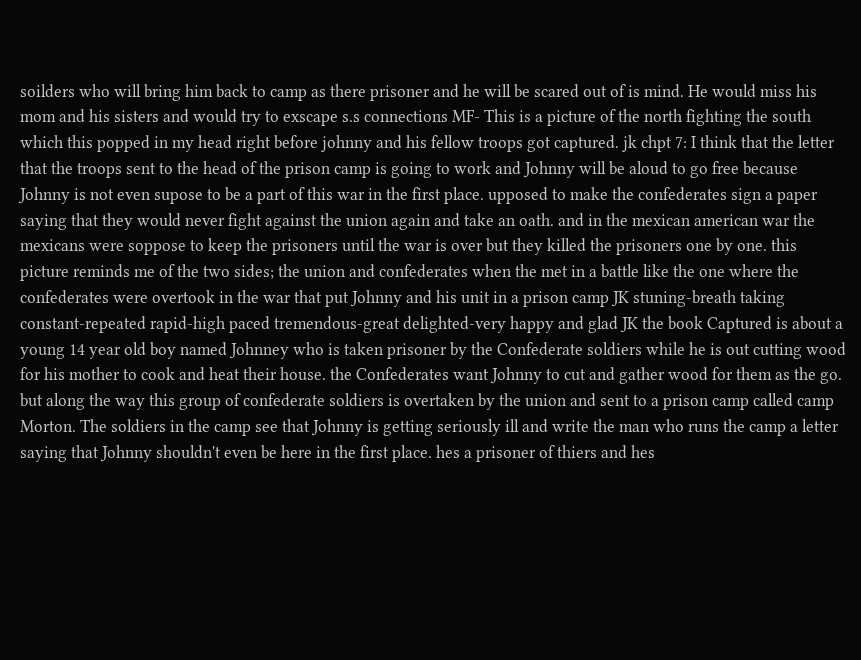soilders who will bring him back to camp as there prisoner and he will be scared out of is mind. He would miss his mom and his sisters and would try to exscape s.s connections MF- This is a picture of the north fighting the south which this popped in my head right before johnny and his fellow troops got captured. jk chpt 7: I think that the letter that the troops sent to the head of the prison camp is going to work and Johnny will be aloud to go free because Johnny is not even supose to be a part of this war in the first place. upposed to make the confederates sign a paper saying that they would never fight against the union again and take an oath. and in the mexican american war the mexicans were soppose to keep the prisoners until the war is over but they killed the prisoners one by one. this picture reminds me of the two sides; the union and confederates when the met in a battle like the one where the confederates were overtook in the war that put Johnny and his unit in a prison camp JK stuning-breath taking constant-repeated rapid-high paced tremendous-great delighted-very happy and glad JK the book Captured is about a young 14 year old boy named Johnney who is taken prisoner by the Confederate soldiers while he is out cutting wood for his mother to cook and heat their house. the Confederates want Johnny to cut and gather wood for them as the go. but along the way this group of confederate soldiers is overtaken by the union and sent to a prison camp called camp Morton. The soldiers in the camp see that Johnny is getting seriously ill and write the man who runs the camp a letter saying that Johnny shouldn't even be here in the first place. hes a prisoner of thiers and hes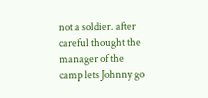not a soldier. after careful thought the manager of the camp lets Johnny go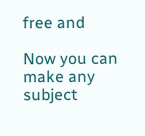free and

Now you can make any subject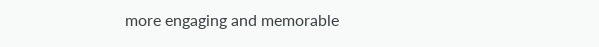more engaging and memorable